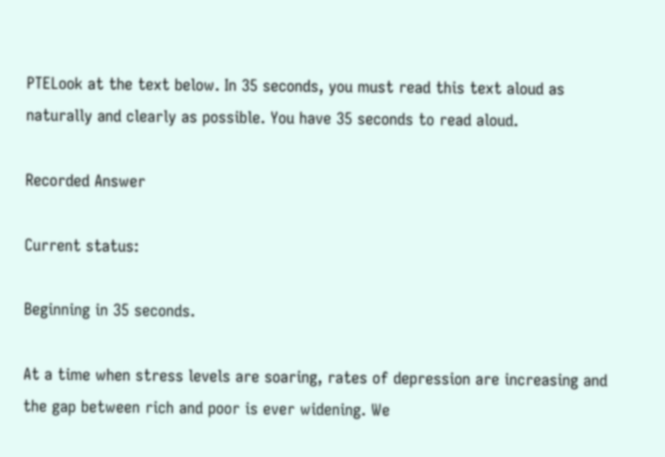PTELook at the text below. In 35 seconds, you must read this text aloud as naturally and clearly as possible. You have 35 seconds to read aloud.

Recorded Answer

Current status:

Beginning in 35 seconds.

At a time when stress levels are soaring, rates of depression are increasing and the gap between rich and poor is ever widening. We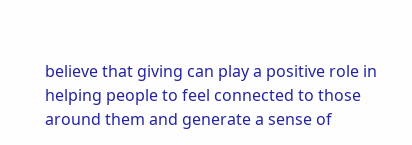believe that giving can play a positive role in helping people to feel connected to those around them and generate a sense of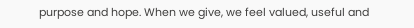purpose and hope. When we give, we feel valued, useful and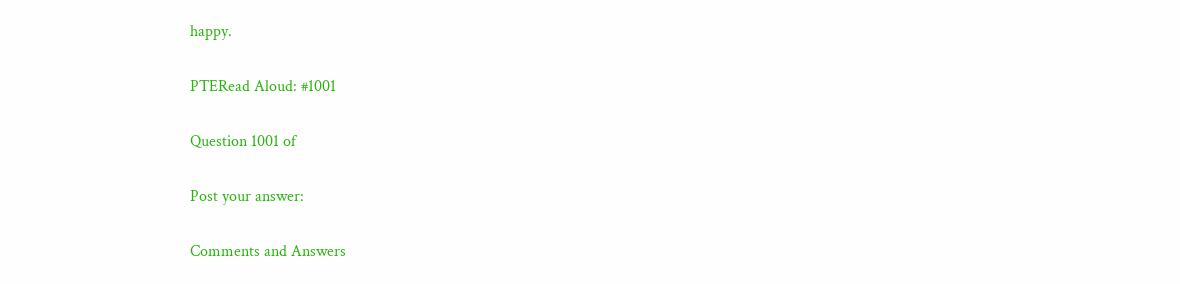happy.

PTERead Aloud: #1001

Question 1001 of

Post your answer:

Comments and Answers